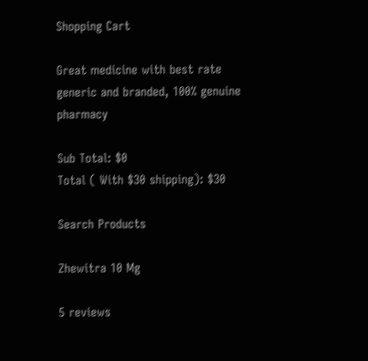Shopping Cart

Great medicine with best rate generic and branded, 100% genuine pharmacy

Sub Total: $0
Total ( With $30 shipping): $30

Search Products

Zhewitra 10 Mg

5 reviews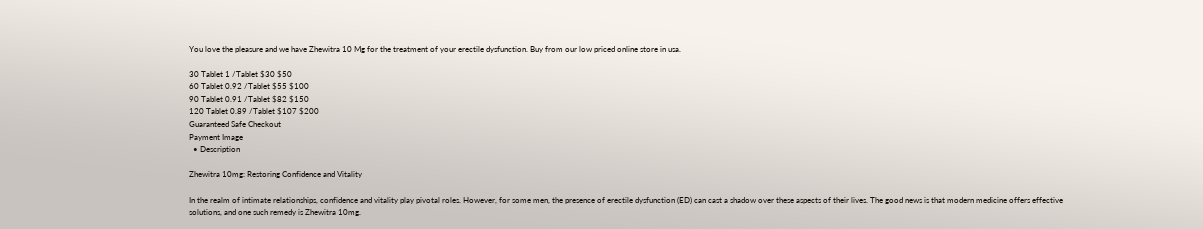You love the pleasure and we have Zhewitra 10 Mg for the treatment of your erectile dysfunction. Buy from our low priced online store in usa.

30 Tablet 1 /Tablet $30 $50
60 Tablet 0.92 /Tablet $55 $100
90 Tablet 0.91 /Tablet $82 $150
120 Tablet 0.89 /Tablet $107 $200
Guaranteed Safe Checkout
Payment Image
  • Description

Zhewitra 10mg: Restoring Confidence and Vitality

In the realm of intimate relationships, confidence and vitality play pivotal roles. However, for some men, the presence of erectile dysfunction (ED) can cast a shadow over these aspects of their lives. The good news is that modern medicine offers effective solutions, and one such remedy is Zhewitra 10mg.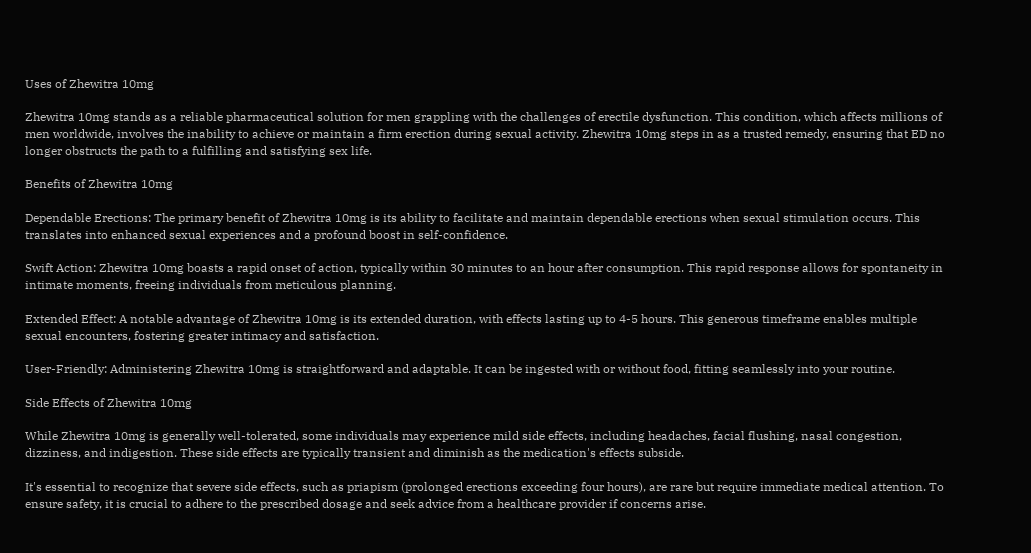Uses of Zhewitra 10mg

Zhewitra 10mg stands as a reliable pharmaceutical solution for men grappling with the challenges of erectile dysfunction. This condition, which affects millions of men worldwide, involves the inability to achieve or maintain a firm erection during sexual activity. Zhewitra 10mg steps in as a trusted remedy, ensuring that ED no longer obstructs the path to a fulfilling and satisfying sex life.

Benefits of Zhewitra 10mg

Dependable Erections: The primary benefit of Zhewitra 10mg is its ability to facilitate and maintain dependable erections when sexual stimulation occurs. This translates into enhanced sexual experiences and a profound boost in self-confidence.

Swift Action: Zhewitra 10mg boasts a rapid onset of action, typically within 30 minutes to an hour after consumption. This rapid response allows for spontaneity in intimate moments, freeing individuals from meticulous planning.

Extended Effect: A notable advantage of Zhewitra 10mg is its extended duration, with effects lasting up to 4-5 hours. This generous timeframe enables multiple sexual encounters, fostering greater intimacy and satisfaction.

User-Friendly: Administering Zhewitra 10mg is straightforward and adaptable. It can be ingested with or without food, fitting seamlessly into your routine.

Side Effects of Zhewitra 10mg

While Zhewitra 10mg is generally well-tolerated, some individuals may experience mild side effects, including headaches, facial flushing, nasal congestion, dizziness, and indigestion. These side effects are typically transient and diminish as the medication's effects subside.

It's essential to recognize that severe side effects, such as priapism (prolonged erections exceeding four hours), are rare but require immediate medical attention. To ensure safety, it is crucial to adhere to the prescribed dosage and seek advice from a healthcare provider if concerns arise.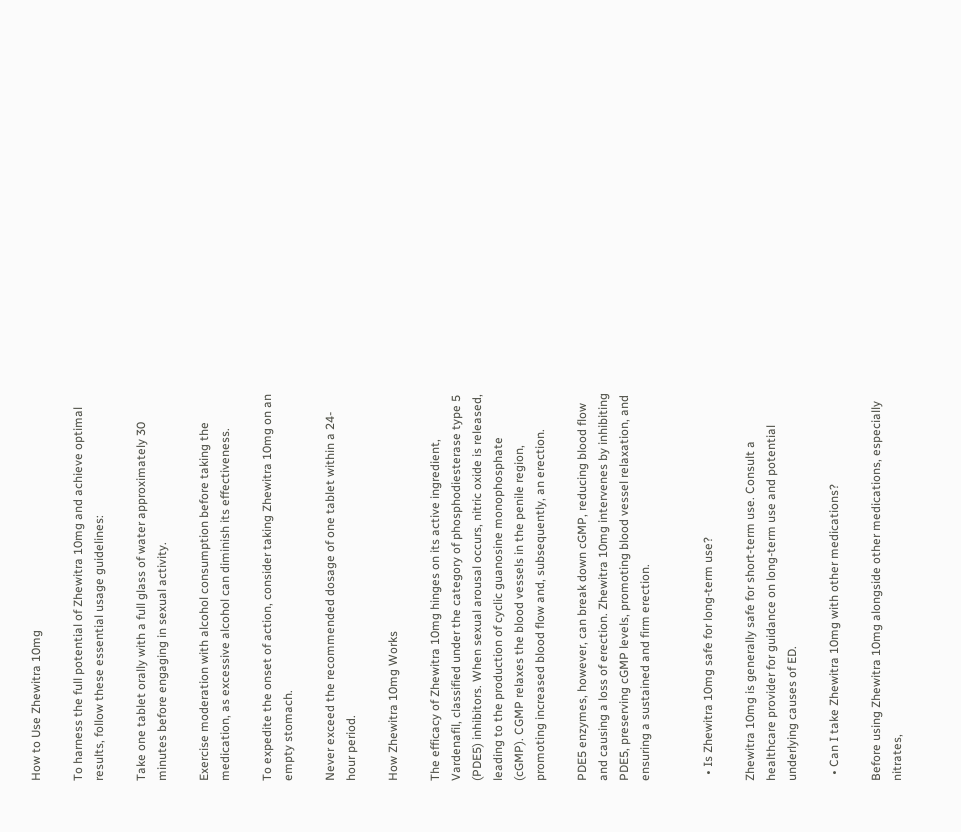How to Use Zhewitra 10mg

To harness the full potential of Zhewitra 10mg and achieve optimal results, follow these essential usage guidelines:

Take one tablet orally with a full glass of water approximately 30 minutes before engaging in sexual activity.

Exercise moderation with alcohol consumption before taking the medication, as excessive alcohol can diminish its effectiveness.

To expedite the onset of action, consider taking Zhewitra 10mg on an empty stomach.

Never exceed the recommended dosage of one tablet within a 24-hour period.

How Zhewitra 10mg Works

The efficacy of Zhewitra 10mg hinges on its active ingredient, Vardenafil, classified under the category of phosphodiesterase type 5 (PDE5) inhibitors. When sexual arousal occurs, nitric oxide is released, leading to the production of cyclic guanosine monophosphate (cGMP). CGMP relaxes the blood vessels in the penile region, promoting increased blood flow and, subsequently, an erection.

PDE5 enzymes, however, can break down cGMP, reducing blood flow and causing a loss of erection. Zhewitra 10mg intervenes by inhibiting PDE5, preserving cGMP levels, promoting blood vessel relaxation, and ensuring a sustained and firm erection.


  • Is Zhewitra 10mg safe for long-term use?

Zhewitra 10mg is generally safe for short-term use. Consult a healthcare provider for guidance on long-term use and potential underlying causes of ED.

  • Can I take Zhewitra 10mg with other medications?

Before using Zhewitra 10mg alongside other medications, especially nitrates,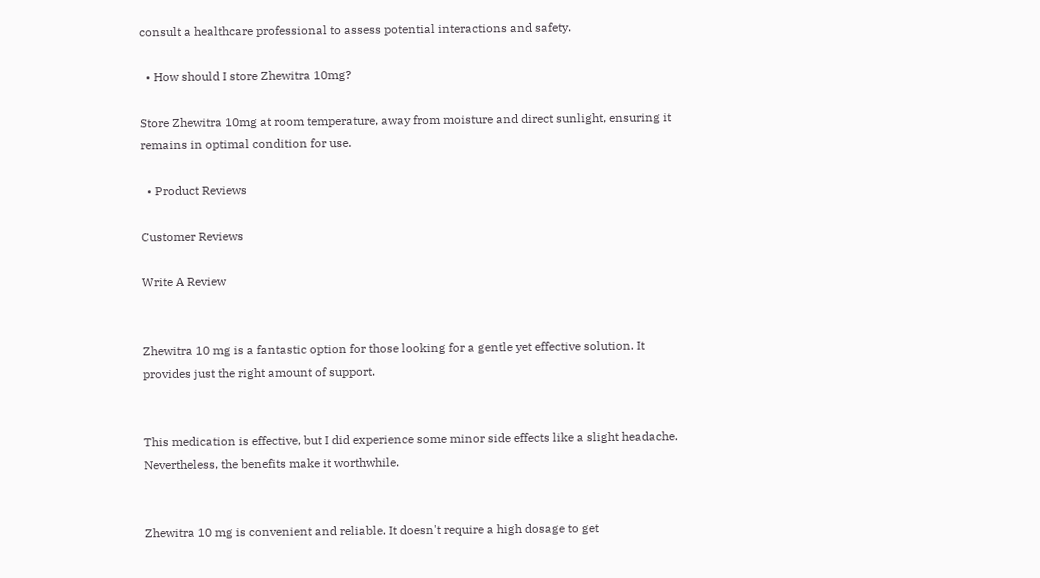consult a healthcare professional to assess potential interactions and safety.

  • How should I store Zhewitra 10mg?

Store Zhewitra 10mg at room temperature, away from moisture and direct sunlight, ensuring it remains in optimal condition for use.

  • Product Reviews

Customer Reviews

Write A Review


Zhewitra 10 mg is a fantastic option for those looking for a gentle yet effective solution. It provides just the right amount of support.


This medication is effective, but I did experience some minor side effects like a slight headache. Nevertheless, the benefits make it worthwhile.


Zhewitra 10 mg is convenient and reliable. It doesn't require a high dosage to get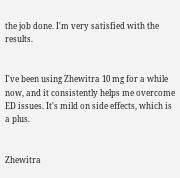the job done. I'm very satisfied with the results.


I've been using Zhewitra 10 mg for a while now, and it consistently helps me overcome ED issues. It's mild on side effects, which is a plus.


Zhewitra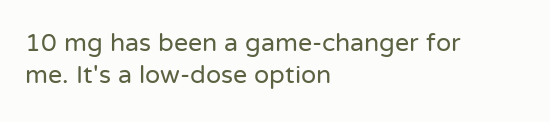10 mg has been a game-changer for me. It's a low-dose option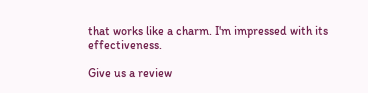that works like a charm. I'm impressed with its effectiveness.

Give us a review